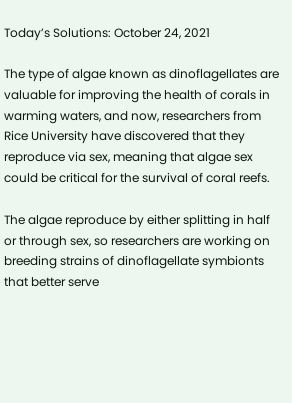Today’s Solutions: October 24, 2021

The type of algae known as dinoflagellates are valuable for improving the health of corals in warming waters, and now, researchers from Rice University have discovered that they reproduce via sex, meaning that algae sex could be critical for the survival of coral reefs.

The algae reproduce by either splitting in half or through sex, so researchers are working on breeding strains of dinoflagellate symbionts that better serve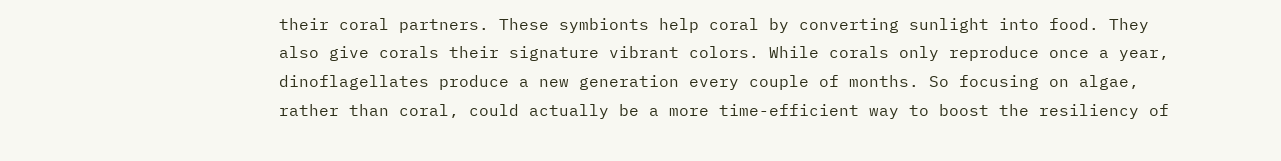their coral partners. These symbionts help coral by converting sunlight into food. They also give corals their signature vibrant colors. While corals only reproduce once a year, dinoflagellates produce a new generation every couple of months. So focusing on algae, rather than coral, could actually be a more time-efficient way to boost the resiliency of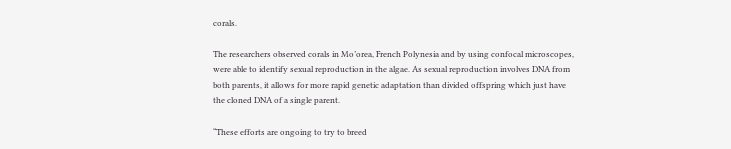corals.

The researchers observed corals in Mo’orea, French Polynesia and by using confocal microscopes, were able to identify sexual reproduction in the algae. As sexual reproduction involves DNA from both parents, it allows for more rapid genetic adaptation than divided offspring which just have the cloned DNA of a single parent.

“These efforts are ongoing to try to breed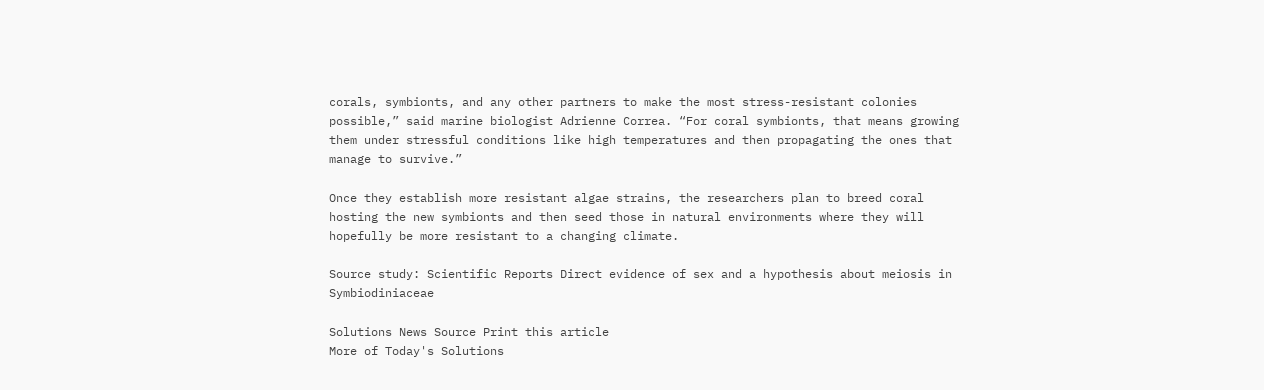corals, symbionts, and any other partners to make the most stress-resistant colonies possible,” said marine biologist Adrienne Correa. “For coral symbionts, that means growing them under stressful conditions like high temperatures and then propagating the ones that manage to survive.”

Once they establish more resistant algae strains, the researchers plan to breed coral hosting the new symbionts and then seed those in natural environments where they will hopefully be more resistant to a changing climate.

Source study: Scientific Reports Direct evidence of sex and a hypothesis about meiosis in Symbiodiniaceae

Solutions News Source Print this article
More of Today's Solutions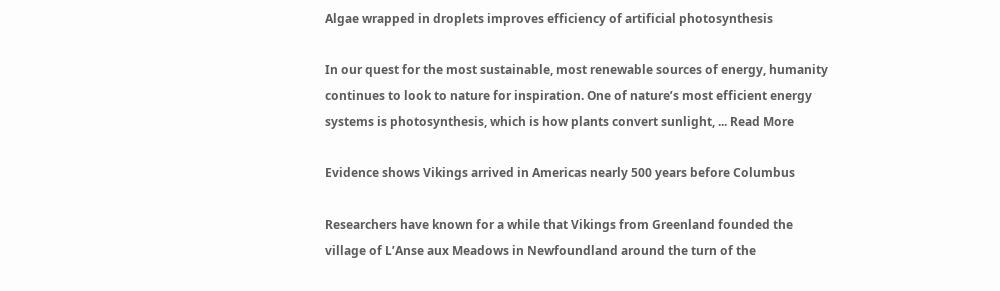Algae wrapped in droplets improves efficiency of artificial photosynthesis

In our quest for the most sustainable, most renewable sources of energy, humanity continues to look to nature for inspiration. One of nature’s most efficient energy systems is photosynthesis, which is how plants convert sunlight, ... Read More

Evidence shows Vikings arrived in Americas nearly 500 years before Columbus

Researchers have known for a while that Vikings from Greenland founded the village of L’Anse aux Meadows in Newfoundland around the turn of the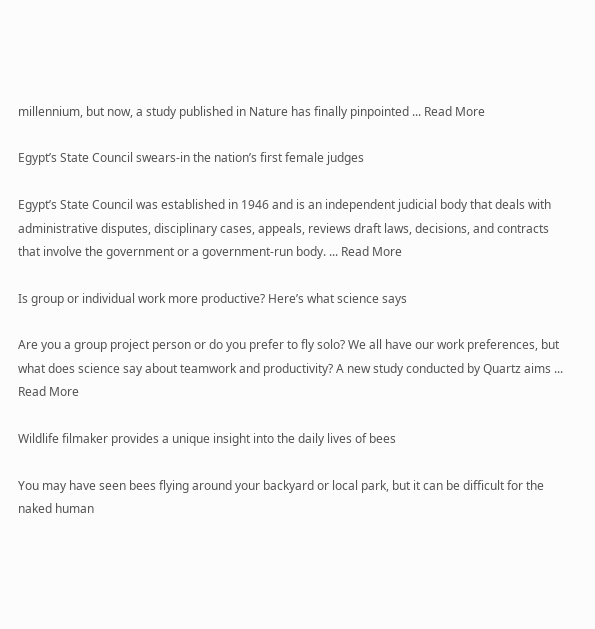millennium, but now, a study published in Nature has finally pinpointed ... Read More

Egypt’s State Council swears-in the nation’s first female judges

Egypt’s State Council was established in 1946 and is an independent judicial body that deals with administrative disputes, disciplinary cases, appeals, reviews draft laws, decisions, and contracts that involve the government or a government-run body. ... Read More

Is group or individual work more productive? Here’s what science says

Are you a group project person or do you prefer to fly solo? We all have our work preferences, but what does science say about teamwork and productivity? A new study conducted by Quartz aims ... Read More

Wildlife filmaker provides a unique insight into the daily lives of bees

You may have seen bees flying around your backyard or local park, but it can be difficult for the naked human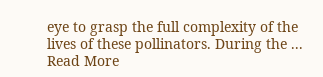eye to grasp the full complexity of the lives of these pollinators. During the ... Read More